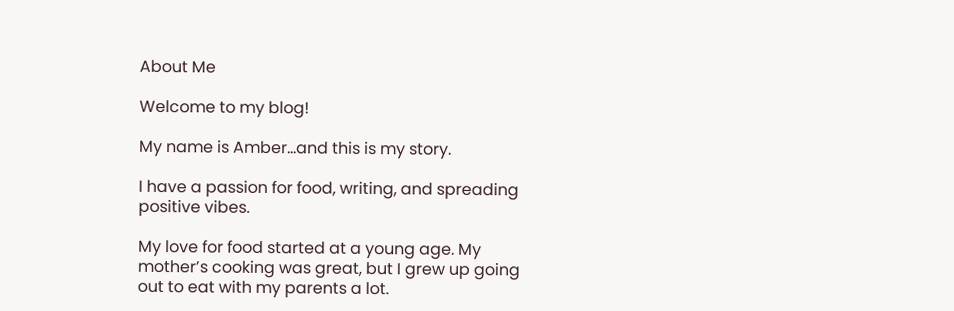About Me

Welcome to my blog!

My name is Amber…and this is my story.

I have a passion for food, writing, and spreading positive vibes.

My love for food started at a young age. My mother’s cooking was great, but I grew up going out to eat with my parents a lot.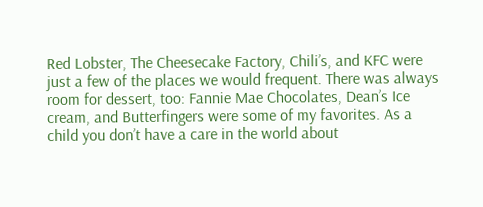Red Lobster, The Cheesecake Factory, Chili’s, and KFC were just a few of the places we would frequent. There was always room for dessert, too: Fannie Mae Chocolates, Dean’s Ice cream, and Butterfingers were some of my favorites. As a child you don’t have a care in the world about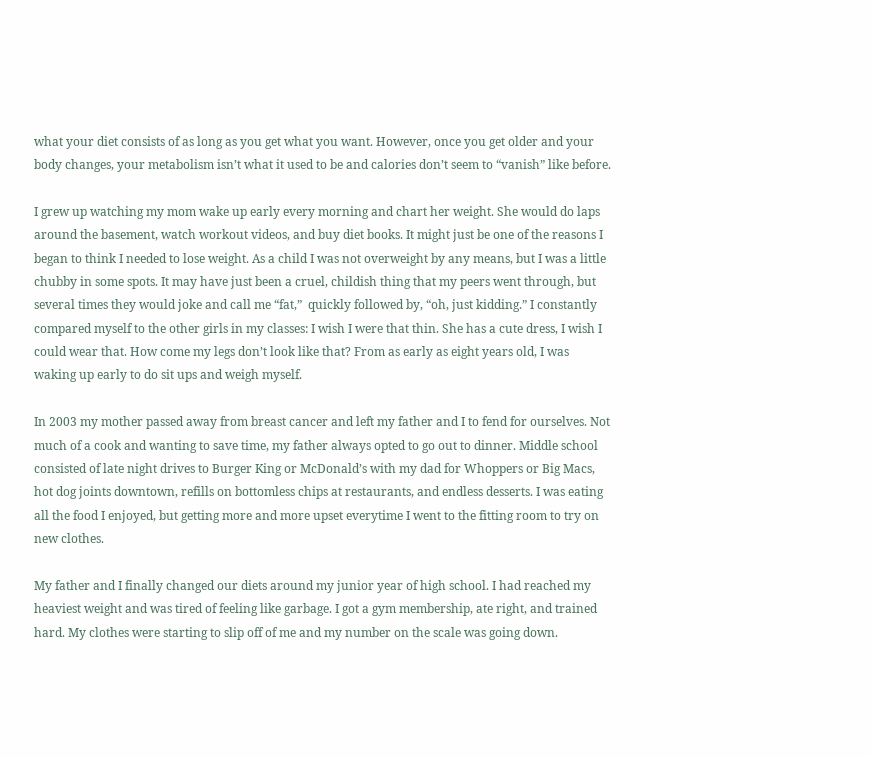what your diet consists of as long as you get what you want. However, once you get older and your body changes, your metabolism isn’t what it used to be and calories don’t seem to “vanish” like before.

I grew up watching my mom wake up early every morning and chart her weight. She would do laps around the basement, watch workout videos, and buy diet books. It might just be one of the reasons I began to think I needed to lose weight. As a child I was not overweight by any means, but I was a little chubby in some spots. It may have just been a cruel, childish thing that my peers went through, but several times they would joke and call me “fat,”  quickly followed by, “oh, just kidding.” I constantly compared myself to the other girls in my classes: I wish I were that thin. She has a cute dress, I wish I could wear that. How come my legs don’t look like that? From as early as eight years old, I was waking up early to do sit ups and weigh myself.

In 2003 my mother passed away from breast cancer and left my father and I to fend for ourselves. Not much of a cook and wanting to save time, my father always opted to go out to dinner. Middle school consisted of late night drives to Burger King or McDonald’s with my dad for Whoppers or Big Macs, hot dog joints downtown, refills on bottomless chips at restaurants, and endless desserts. I was eating all the food I enjoyed, but getting more and more upset everytime I went to the fitting room to try on new clothes.

My father and I finally changed our diets around my junior year of high school. I had reached my heaviest weight and was tired of feeling like garbage. I got a gym membership, ate right, and trained hard. My clothes were starting to slip off of me and my number on the scale was going down.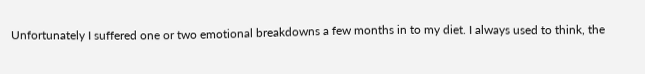Unfortunately I suffered one or two emotional breakdowns a few months in to my diet. I always used to think, the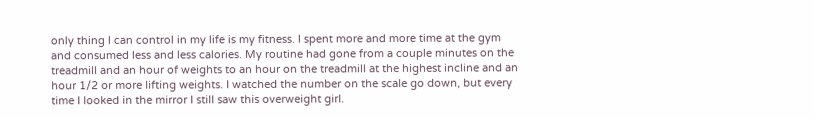only thing I can control in my life is my fitness. I spent more and more time at the gym and consumed less and less calories. My routine had gone from a couple minutes on the treadmill and an hour of weights to an hour on the treadmill at the highest incline and an hour 1/2 or more lifting weights. I watched the number on the scale go down, but every time I looked in the mirror I still saw this overweight girl.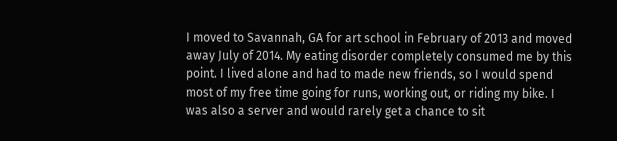I moved to Savannah, GA for art school in February of 2013 and moved away July of 2014. My eating disorder completely consumed me by this point. I lived alone and had to made new friends, so I would spend most of my free time going for runs, working out, or riding my bike. I was also a server and would rarely get a chance to sit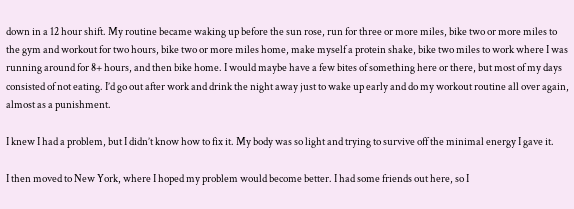down in a 12 hour shift. My routine became waking up before the sun rose, run for three or more miles, bike two or more miles to the gym and workout for two hours, bike two or more miles home, make myself a protein shake, bike two miles to work where I was running around for 8+ hours, and then bike home. I would maybe have a few bites of something here or there, but most of my days consisted of not eating. I’d go out after work and drink the night away just to wake up early and do my workout routine all over again, almost as a punishment.

I knew I had a problem, but I didn’t know how to fix it. My body was so light and trying to survive off the minimal energy I gave it.

I then moved to New York, where I hoped my problem would become better. I had some friends out here, so I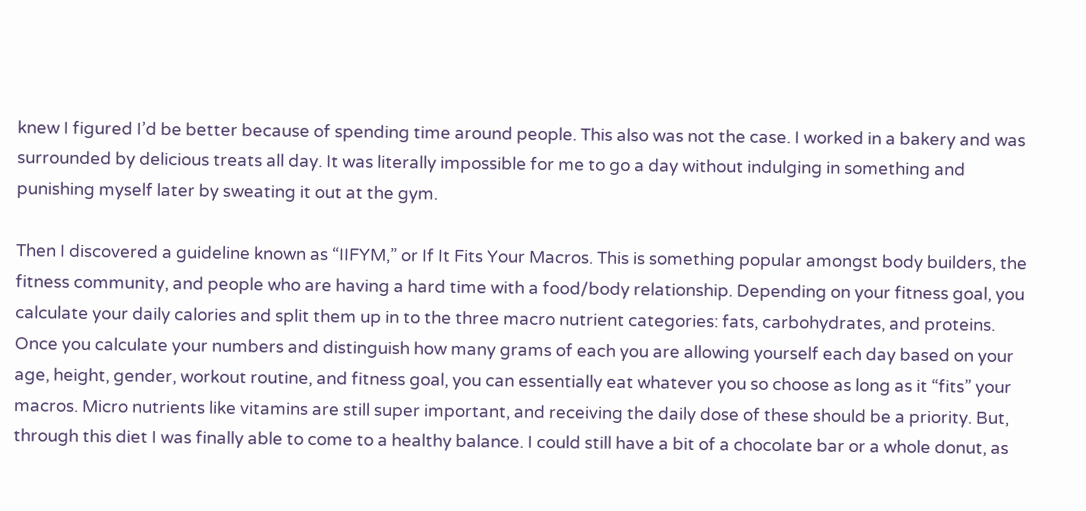knew I figured I’d be better because of spending time around people. This also was not the case. I worked in a bakery and was surrounded by delicious treats all day. It was literally impossible for me to go a day without indulging in something and punishing myself later by sweating it out at the gym.

Then I discovered a guideline known as “IIFYM,” or If It Fits Your Macros. This is something popular amongst body builders, the fitness community, and people who are having a hard time with a food/body relationship. Depending on your fitness goal, you calculate your daily calories and split them up in to the three macro nutrient categories: fats, carbohydrates, and proteins. Once you calculate your numbers and distinguish how many grams of each you are allowing yourself each day based on your age, height, gender, workout routine, and fitness goal, you can essentially eat whatever you so choose as long as it “fits” your macros. Micro nutrients like vitamins are still super important, and receiving the daily dose of these should be a priority. But, through this diet I was finally able to come to a healthy balance. I could still have a bit of a chocolate bar or a whole donut, as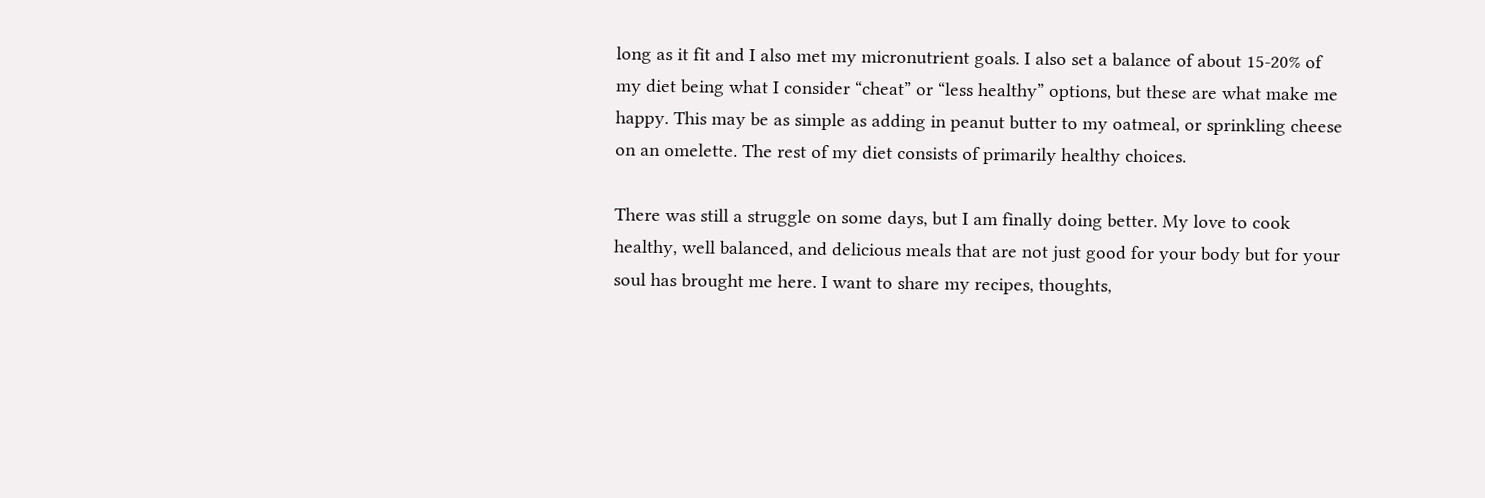long as it fit and I also met my micronutrient goals. I also set a balance of about 15-20% of my diet being what I consider “cheat” or “less healthy” options, but these are what make me happy. This may be as simple as adding in peanut butter to my oatmeal, or sprinkling cheese on an omelette. The rest of my diet consists of primarily healthy choices.

There was still a struggle on some days, but I am finally doing better. My love to cook healthy, well balanced, and delicious meals that are not just good for your body but for your soul has brought me here. I want to share my recipes, thoughts,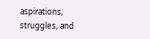aspirations, struggles, and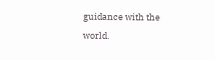guidance with the world.